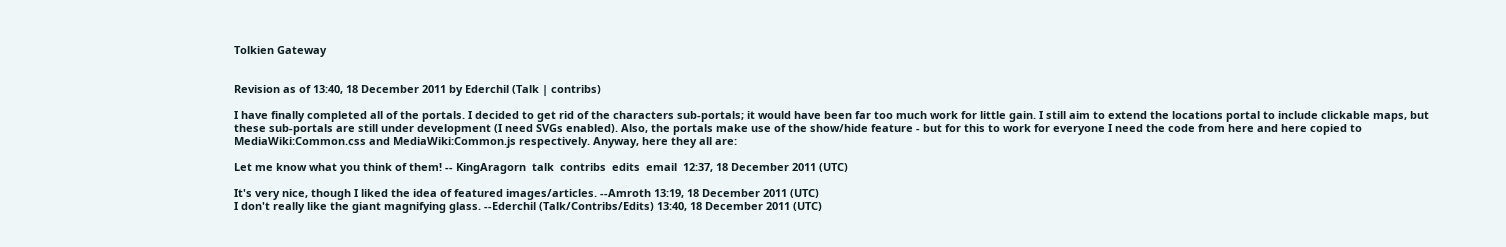Tolkien Gateway


Revision as of 13:40, 18 December 2011 by Ederchil (Talk | contribs)

I have finally completed all of the portals. I decided to get rid of the characters sub-portals; it would have been far too much work for little gain. I still aim to extend the locations portal to include clickable maps, but these sub-portals are still under development (I need SVGs enabled). Also, the portals make use of the show/hide feature - but for this to work for everyone I need the code from here and here copied to MediaWiki:Common.css and MediaWiki:Common.js respectively. Anyway, here they all are:

Let me know what you think of them! -- KingAragorn  talk  contribs  edits  email  12:37, 18 December 2011 (UTC)

It's very nice, though I liked the idea of featured images/articles. --Amroth 13:19, 18 December 2011 (UTC)
I don't really like the giant magnifying glass. --Ederchil (Talk/Contribs/Edits) 13:40, 18 December 2011 (UTC)